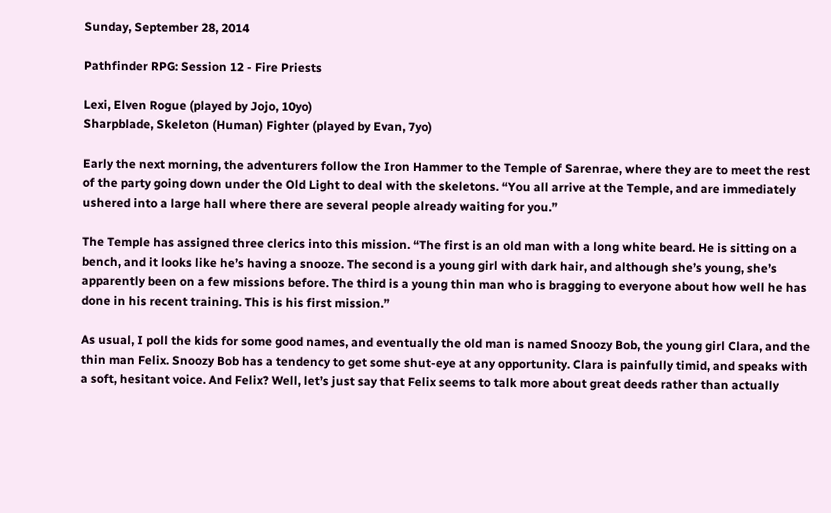Sunday, September 28, 2014

Pathfinder RPG: Session 12 - Fire Priests

Lexi, Elven Rogue (played by Jojo, 10yo)
Sharpblade, Skeleton (Human) Fighter (played by Evan, 7yo)

Early the next morning, the adventurers follow the Iron Hammer to the Temple of Sarenrae, where they are to meet the rest of the party going down under the Old Light to deal with the skeletons. “You all arrive at the Temple, and are immediately ushered into a large hall where there are several people already waiting for you.”

The Temple has assigned three clerics into this mission. “The first is an old man with a long white beard. He is sitting on a bench, and it looks like he’s having a snooze. The second is a young girl with dark hair, and although she’s young, she’s apparently been on a few missions before. The third is a young thin man who is bragging to everyone about how well he has done in his recent training. This is his first mission.”

As usual, I poll the kids for some good names, and eventually the old man is named Snoozy Bob, the young girl Clara, and the thin man Felix. Snoozy Bob has a tendency to get some shut-eye at any opportunity. Clara is painfully timid, and speaks with a soft, hesitant voice. And Felix? Well, let’s just say that Felix seems to talk more about great deeds rather than actually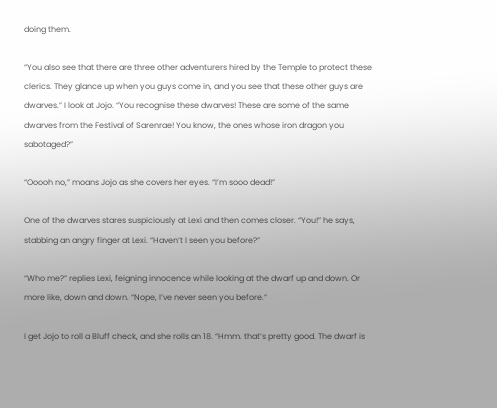doing them.

“You also see that there are three other adventurers hired by the Temple to protect these clerics. They glance up when you guys come in, and you see that these other guys are dwarves.” I look at Jojo. “You recognise these dwarves! These are some of the same dwarves from the Festival of Sarenrae! You know, the ones whose iron dragon you sabotaged?”

“Ooooh no,” moans Jojo as she covers her eyes. “I’m sooo dead!”

One of the dwarves stares suspiciously at Lexi and then comes closer. “You!” he says, stabbing an angry finger at Lexi. “Haven’t I seen you before?”

“Who me?” replies Lexi, feigning innocence while looking at the dwarf up and down. Or more like, down and down. “Nope, I’ve never seen you before.”

I get Jojo to roll a Bluff check, and she rolls an 18. “Hmm. that’s pretty good. The dwarf is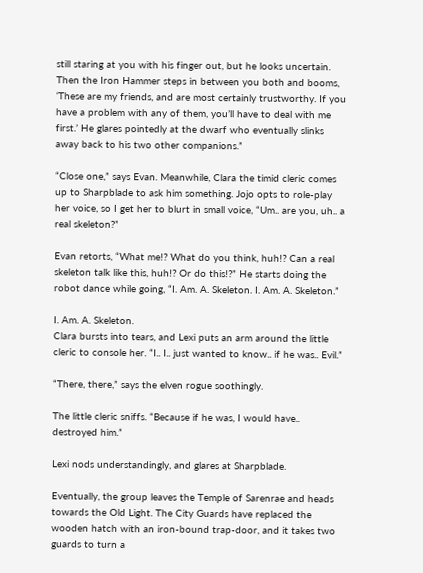still staring at you with his finger out, but he looks uncertain. Then the Iron Hammer steps in between you both and booms, ‘These are my friends, and are most certainly trustworthy. If you have a problem with any of them, you’ll have to deal with me first.’ He glares pointedly at the dwarf who eventually slinks away back to his two other companions.”

“Close one,” says Evan. Meanwhile, Clara the timid cleric comes up to Sharpblade to ask him something. Jojo opts to role-play her voice, so I get her to blurt in small voice, “Um.. are you, uh.. a real skeleton?”

Evan retorts, “What me!? What do you think, huh!? Can a real skeleton talk like this, huh!? Or do this!?” He starts doing the robot dance while going, “I. Am. A. Skeleton. I. Am. A. Skeleton.”

I. Am. A. Skeleton.
Clara bursts into tears, and Lexi puts an arm around the little cleric to console her. “I.. I.. just wanted to know.. if he was.. Evil.”

“There, there,” says the elven rogue soothingly.

The little cleric sniffs. “Because if he was, I would have.. destroyed him.”

Lexi nods understandingly, and glares at Sharpblade.

Eventually, the group leaves the Temple of Sarenrae and heads towards the Old Light. The City Guards have replaced the wooden hatch with an iron-bound trap-door, and it takes two guards to turn a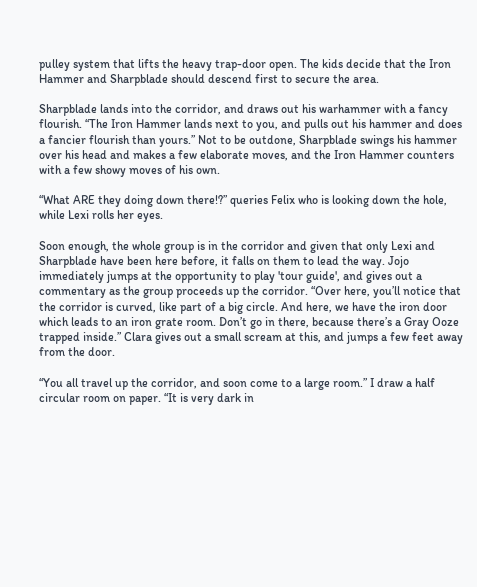pulley system that lifts the heavy trap-door open. The kids decide that the Iron Hammer and Sharpblade should descend first to secure the area.

Sharpblade lands into the corridor, and draws out his warhammer with a fancy flourish. “The Iron Hammer lands next to you, and pulls out his hammer and does a fancier flourish than yours.” Not to be outdone, Sharpblade swings his hammer over his head and makes a few elaborate moves, and the Iron Hammer counters with a few showy moves of his own.

“What ARE they doing down there!?” queries Felix who is looking down the hole, while Lexi rolls her eyes.

Soon enough, the whole group is in the corridor and given that only Lexi and Sharpblade have been here before, it falls on them to lead the way. Jojo immediately jumps at the opportunity to play 'tour guide', and gives out a commentary as the group proceeds up the corridor. “Over here, you’ll notice that the corridor is curved, like part of a big circle. And here, we have the iron door which leads to an iron grate room. Don’t go in there, because there’s a Gray Ooze trapped inside.” Clara gives out a small scream at this, and jumps a few feet away from the door.

“You all travel up the corridor, and soon come to a large room.” I draw a half circular room on paper. “It is very dark in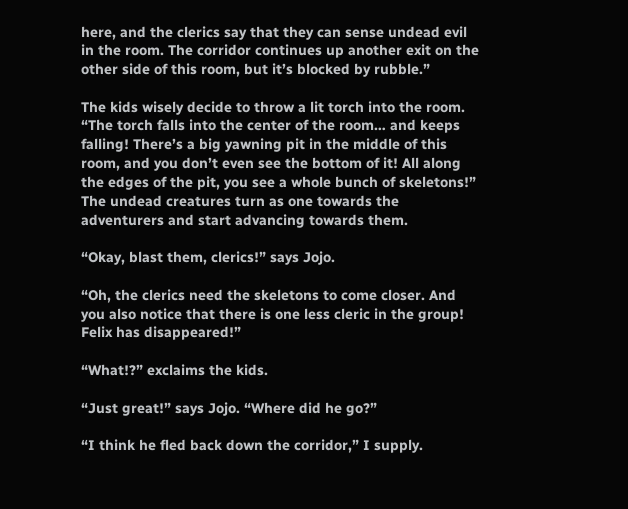here, and the clerics say that they can sense undead evil in the room. The corridor continues up another exit on the other side of this room, but it’s blocked by rubble.”

The kids wisely decide to throw a lit torch into the room. “The torch falls into the center of the room… and keeps falling! There’s a big yawning pit in the middle of this room, and you don’t even see the bottom of it! All along the edges of the pit, you see a whole bunch of skeletons!” The undead creatures turn as one towards the adventurers and start advancing towards them.

“Okay, blast them, clerics!” says Jojo.

“Oh, the clerics need the skeletons to come closer. And you also notice that there is one less cleric in the group! Felix has disappeared!”

“What!?” exclaims the kids.

“Just great!” says Jojo. “Where did he go?”

“I think he fled back down the corridor,” I supply.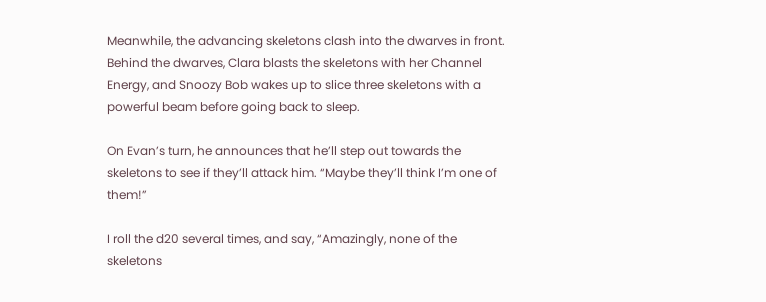Meanwhile, the advancing skeletons clash into the dwarves in front. Behind the dwarves, Clara blasts the skeletons with her Channel Energy, and Snoozy Bob wakes up to slice three skeletons with a powerful beam before going back to sleep.

On Evan’s turn, he announces that he’ll step out towards the skeletons to see if they’ll attack him. “Maybe they’ll think I’m one of them!”

I roll the d20 several times, and say, “Amazingly, none of the skeletons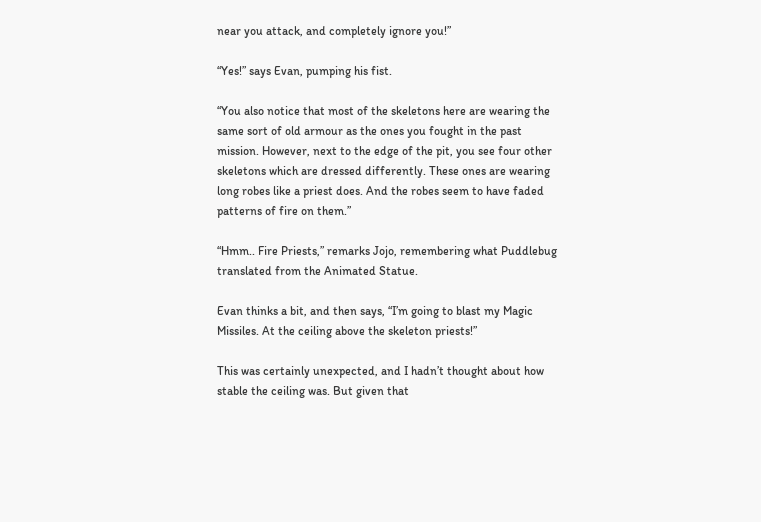near you attack, and completely ignore you!”

“Yes!” says Evan, pumping his fist.

“You also notice that most of the skeletons here are wearing the same sort of old armour as the ones you fought in the past mission. However, next to the edge of the pit, you see four other skeletons which are dressed differently. These ones are wearing long robes like a priest does. And the robes seem to have faded patterns of fire on them.”

“Hmm.. Fire Priests,” remarks Jojo, remembering what Puddlebug translated from the Animated Statue.

Evan thinks a bit, and then says, “I’m going to blast my Magic Missiles. At the ceiling above the skeleton priests!”

This was certainly unexpected, and I hadn’t thought about how stable the ceiling was. But given that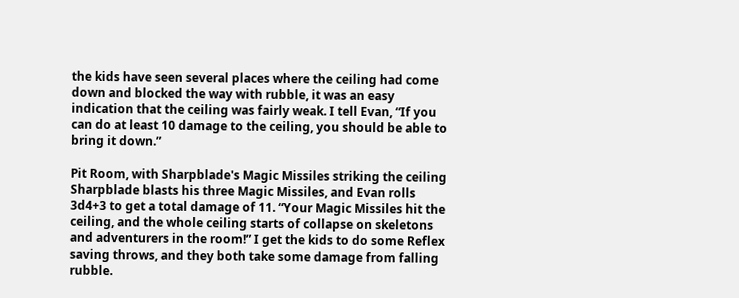the kids have seen several places where the ceiling had come down and blocked the way with rubble, it was an easy indication that the ceiling was fairly weak. I tell Evan, “If you can do at least 10 damage to the ceiling, you should be able to bring it down.”

Pit Room, with Sharpblade's Magic Missiles striking the ceiling
Sharpblade blasts his three Magic Missiles, and Evan rolls 3d4+3 to get a total damage of 11. “Your Magic Missiles hit the ceiling, and the whole ceiling starts of collapse on skeletons and adventurers in the room!” I get the kids to do some Reflex saving throws, and they both take some damage from falling rubble.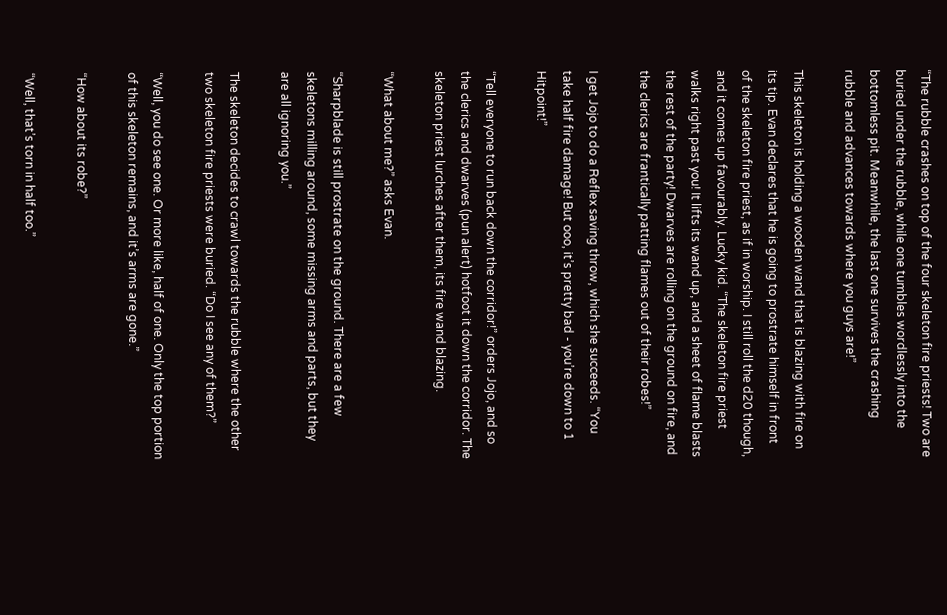“The rubble crashes on top of the four skeleton fire priests! Two are buried under the rubble, while one tumbles wordlessly into the bottomless pit. Meanwhile, the last one survives the crashing rubble and advances towards where you guys are!”

This skeleton is holding a wooden wand that is blazing with fire on its tip. Evan declares that he is going to prostrate himself in front of the skeleton fire priest, as if in worship. I still roll the d20 though, and it comes up favourably. Lucky kid. “The skeleton fire priest walks right past you! It lifts its wand up, and a sheet of flame blasts the rest of the party! Dwarves are rolling on the ground on fire, and the clerics are frantically patting flames out of their robes!”

I get Jojo to do a Reflex saving throw, which she succeeds. “You take half fire damage! But ooo, it’s pretty bad - you’re down to 1 Hitpoint!”

“Tell everyone to run back down the corridor!” orders Jojo, and so the clerics and dwarves (pun alert) hotfoot it down the corridor. The skeleton priest lurches after them, its fire wand blazing.

“What about me?” asks Evan.

“Sharpblade is still prostrate on the ground. There are a few skeletons milling around, some missing arms and parts, but they are all ignoring you.”

The skeleton decides to crawl towards the rubble where the other two skeleton fire priests were buried. “Do I see any of them?”

“Well, you do see one. Or more like, half of one. Only the top portion of this skeleton remains, and it’s arms are gone.”

“How about its robe?”

“Well, that’s torn in half too.”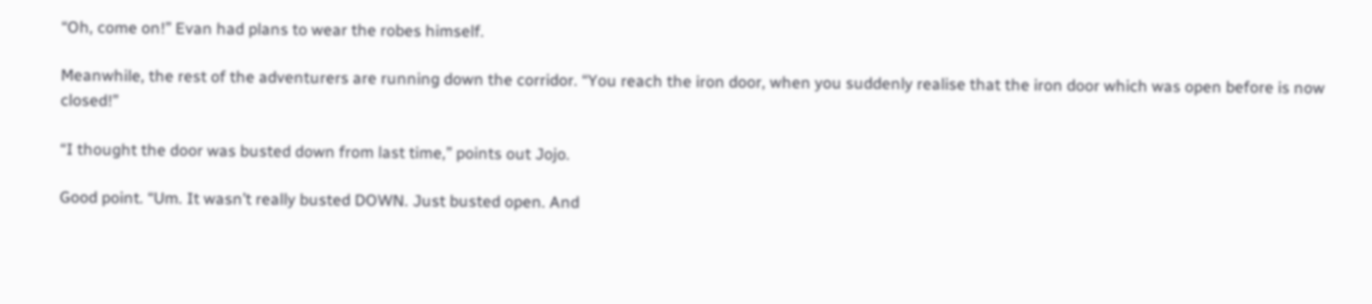“Oh, come on!” Evan had plans to wear the robes himself.

Meanwhile, the rest of the adventurers are running down the corridor. “You reach the iron door, when you suddenly realise that the iron door which was open before is now closed!”

“I thought the door was busted down from last time,” points out Jojo.

Good point. “Um. It wasn’t really busted DOWN. Just busted open. And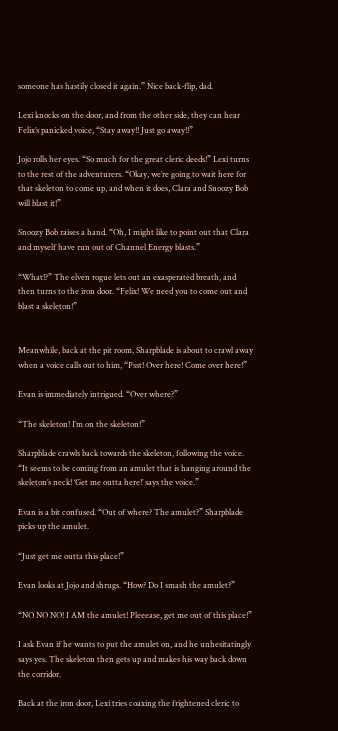someone has hastily closed it again.” Nice back-flip, dad.

Lexi knocks on the door, and from the other side, they can hear Felix’s panicked voice, “Stay away!! Just go away!!”

Jojo rolls her eyes. “So much for the great cleric deeds!” Lexi turns to the rest of the adventurers. “Okay, we’re going to wait here for that skeleton to come up, and when it does, Clara and Snoozy Bob will blast it!”

Snoozy Bob raises a hand. “Oh, I might like to point out that Clara and myself have run out of Channel Energy blasts.”

“What!?” The elven rogue lets out an exasperated breath, and then turns to the iron door. “Felix! We need you to come out and blast a skeleton!”


Meanwhile, back at the pit room, Sharpblade is about to crawl away when a voice calls out to him, “Psst! Over here! Come over here!”

Evan is immediately intrigued. “Over where?”

“The skeleton! I’m on the skeleton!”

Sharpblade crawls back towards the skeleton, following the voice. “It seems to be coming from an amulet that is hanging around the skeleton’s neck! ‘Get me outta here!’ says the voice.”

Evan is a bit confused. “Out of where? The amulet?” Sharpblade picks up the amulet.

“Just get me outta this place!”

Evan looks at Jojo and shrugs. “How? Do I smash the amulet?”

“NO NO NO! I AM the amulet! Pleeease, get me out of this place!”

I ask Evan if he wants to put the amulet on, and he unhesitatingly says yes. The skeleton then gets up and makes his way back down the corridor.

Back at the iron door, Lexi tries coaxing the frightened cleric to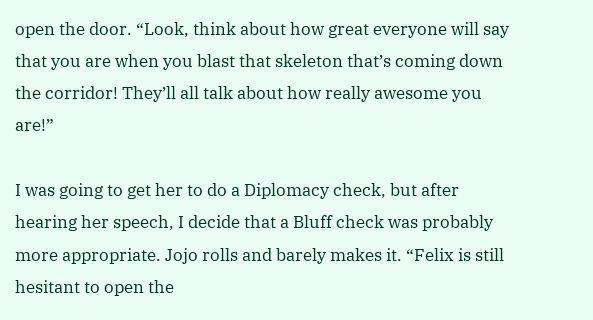open the door. “Look, think about how great everyone will say that you are when you blast that skeleton that’s coming down the corridor! They’ll all talk about how really awesome you are!”

I was going to get her to do a Diplomacy check, but after hearing her speech, I decide that a Bluff check was probably more appropriate. Jojo rolls and barely makes it. “Felix is still hesitant to open the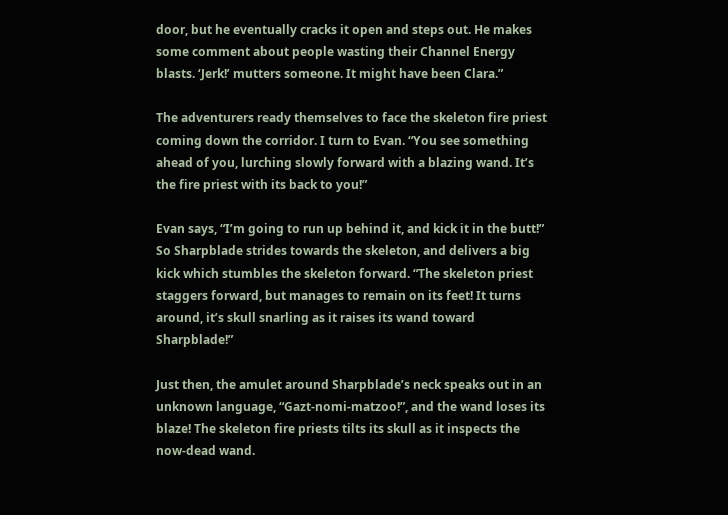door, but he eventually cracks it open and steps out. He makes some comment about people wasting their Channel Energy blasts. ‘Jerk!’ mutters someone. It might have been Clara.”

The adventurers ready themselves to face the skeleton fire priest coming down the corridor. I turn to Evan. “You see something ahead of you, lurching slowly forward with a blazing wand. It’s the fire priest with its back to you!”

Evan says, “I’m going to run up behind it, and kick it in the butt!” So Sharpblade strides towards the skeleton, and delivers a big kick which stumbles the skeleton forward. “The skeleton priest staggers forward, but manages to remain on its feet! It turns around, it’s skull snarling as it raises its wand toward Sharpblade!”

Just then, the amulet around Sharpblade’s neck speaks out in an unknown language, “Gazt-nomi-matzoo!”, and the wand loses its blaze! The skeleton fire priests tilts its skull as it inspects the now-dead wand.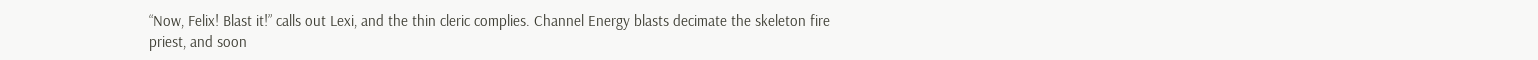“Now, Felix! Blast it!” calls out Lexi, and the thin cleric complies. Channel Energy blasts decimate the skeleton fire priest, and soon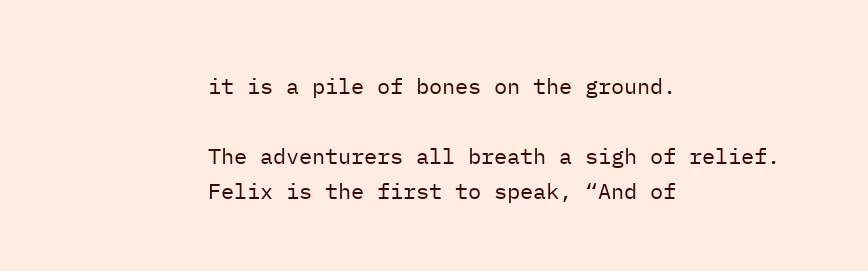it is a pile of bones on the ground.

The adventurers all breath a sigh of relief. Felix is the first to speak, “And of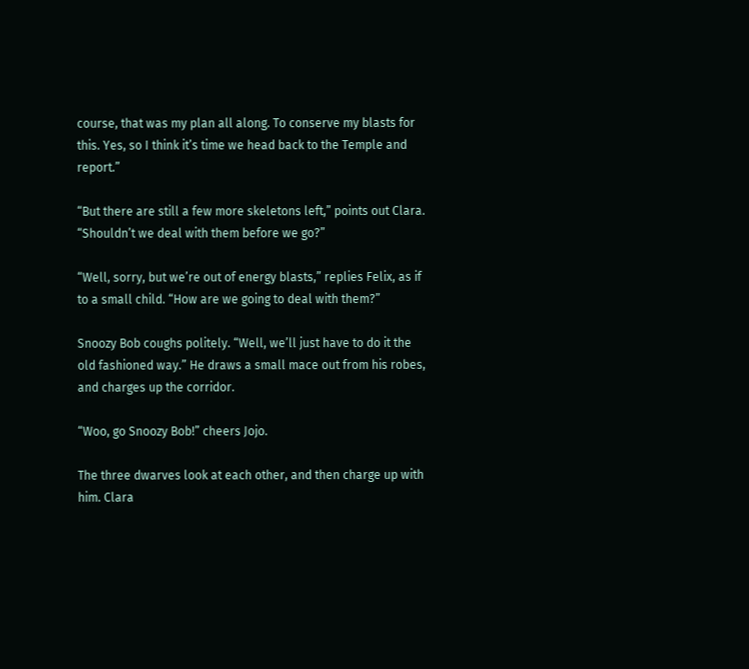course, that was my plan all along. To conserve my blasts for this. Yes, so I think it’s time we head back to the Temple and report.”

“But there are still a few more skeletons left,” points out Clara. “Shouldn’t we deal with them before we go?”

“Well, sorry, but we’re out of energy blasts,” replies Felix, as if to a small child. “How are we going to deal with them?”

Snoozy Bob coughs politely. “Well, we’ll just have to do it the old fashioned way.” He draws a small mace out from his robes, and charges up the corridor.

“Woo, go Snoozy Bob!” cheers Jojo.

The three dwarves look at each other, and then charge up with him. Clara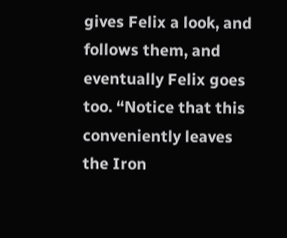gives Felix a look, and follows them, and eventually Felix goes too. “Notice that this conveniently leaves the Iron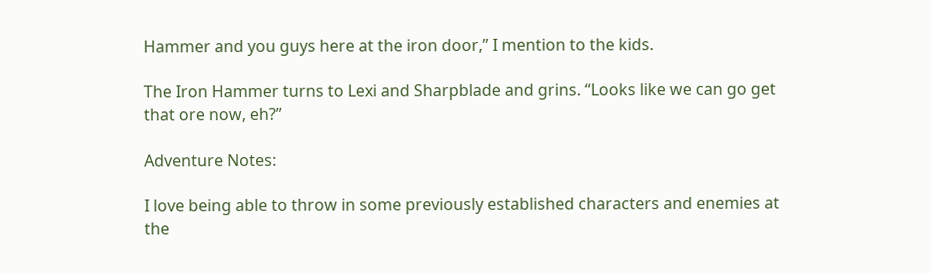Hammer and you guys here at the iron door,” I mention to the kids.

The Iron Hammer turns to Lexi and Sharpblade and grins. “Looks like we can go get that ore now, eh?”

Adventure Notes:

I love being able to throw in some previously established characters and enemies at the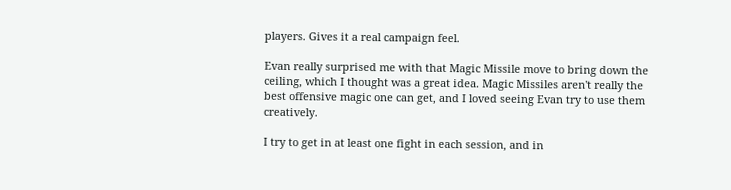players. Gives it a real campaign feel.

Evan really surprised me with that Magic Missile move to bring down the ceiling, which I thought was a great idea. Magic Missiles aren't really the best offensive magic one can get, and I loved seeing Evan try to use them creatively.

I try to get in at least one fight in each session, and in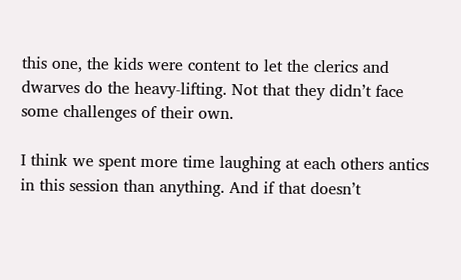this one, the kids were content to let the clerics and dwarves do the heavy-lifting. Not that they didn’t face some challenges of their own.

I think we spent more time laughing at each others antics in this session than anything. And if that doesn’t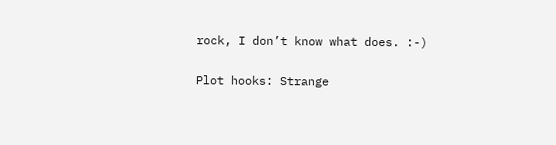rock, I don’t know what does. :-)

Plot hooks: Strange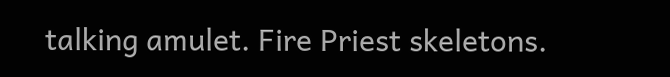talking amulet. Fire Priest skeletons.